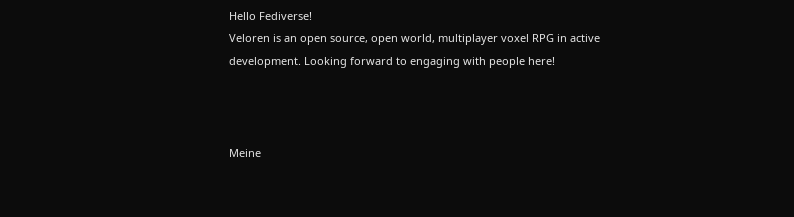Hello Fediverse!
Veloren is an open source, open world, multiplayer voxel RPG in active development. Looking forward to engaging with people here!



Meine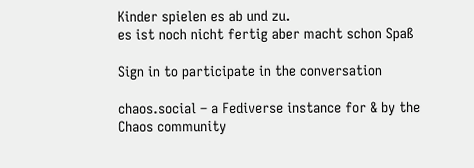Kinder spielen es ab und zu.
es ist noch nicht fertig aber macht schon Spaß

Sign in to participate in the conversation

chaos.social – a Fediverse instance for & by the Chaos community